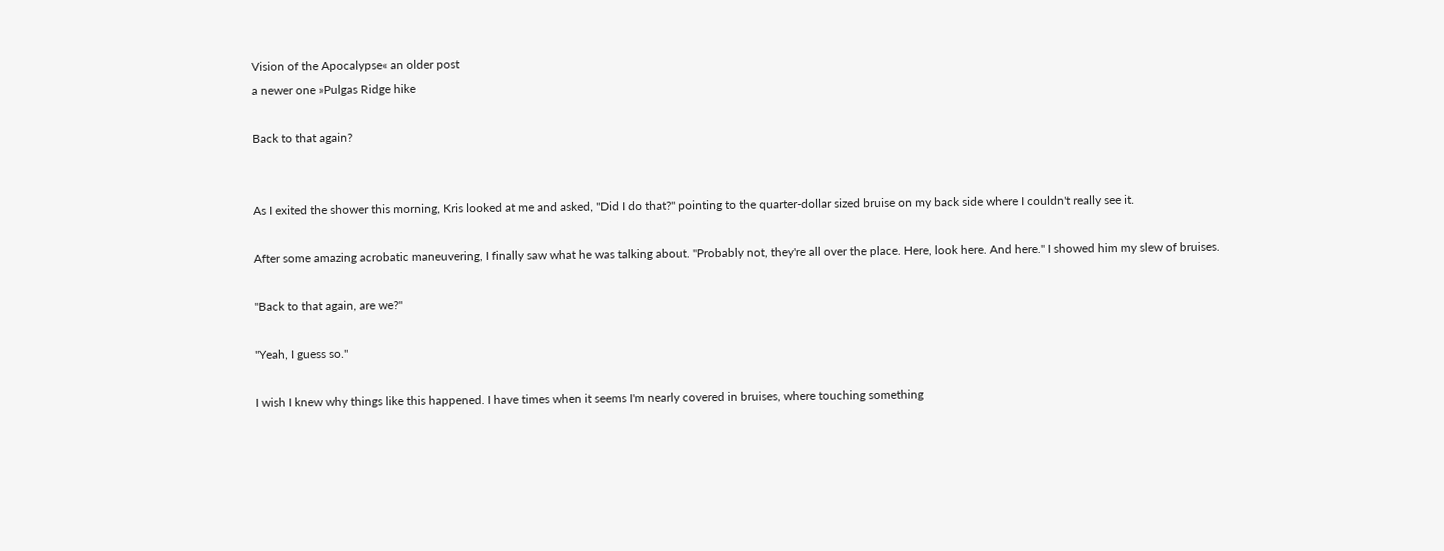Vision of the Apocalypse« an older post
a newer one »Pulgas Ridge hike

Back to that again?


As I exited the shower this morning, Kris looked at me and asked, "Did I do that?" pointing to the quarter-dollar sized bruise on my back side where I couldn't really see it.

After some amazing acrobatic maneuvering, I finally saw what he was talking about. "Probably not, they're all over the place. Here, look here. And here." I showed him my slew of bruises.

"Back to that again, are we?"

"Yeah, I guess so."

I wish I knew why things like this happened. I have times when it seems I'm nearly covered in bruises, where touching something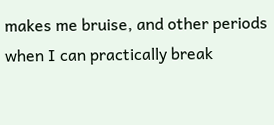makes me bruise, and other periods when I can practically break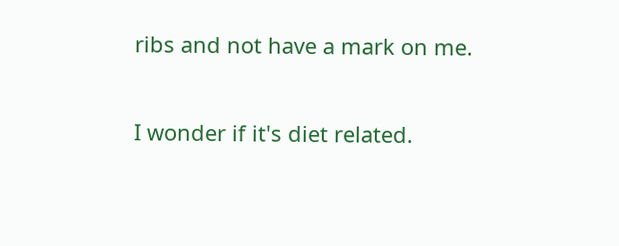ribs and not have a mark on me.

I wonder if it's diet related.